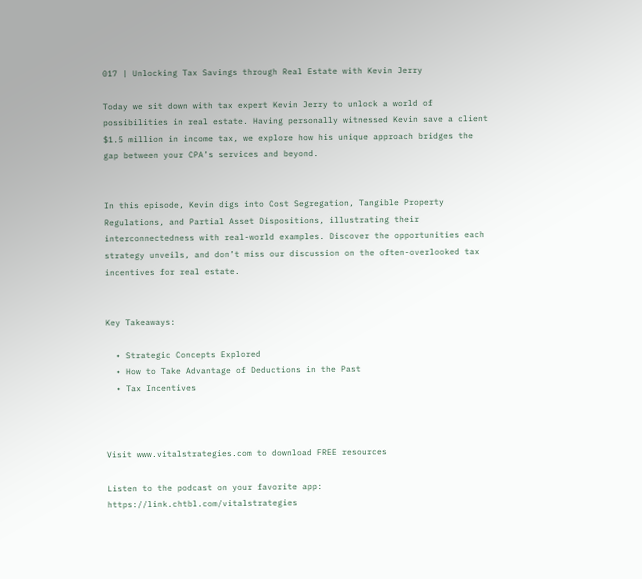017 | Unlocking Tax Savings through Real Estate with Kevin Jerry

Today we sit down with tax expert Kevin Jerry to unlock a world of possibilities in real estate. Having personally witnessed Kevin save a client $1.5 million in income tax, we explore how his unique approach bridges the gap between your CPA’s services and beyond.


In this episode, Kevin digs into Cost Segregation, Tangible Property Regulations, and Partial Asset Dispositions, illustrating their interconnectedness with real-world examples. Discover the opportunities each strategy unveils, and don’t miss our discussion on the often-overlooked tax incentives for real estate.


Key Takeaways:

  • Strategic Concepts Explored
  • How to Take Advantage of Deductions in the Past
  • Tax Incentives



Visit www.vitalstrategies.com to download FREE resources

Listen to the podcast on your favorite app: https://link.chtbl.com/vitalstrategies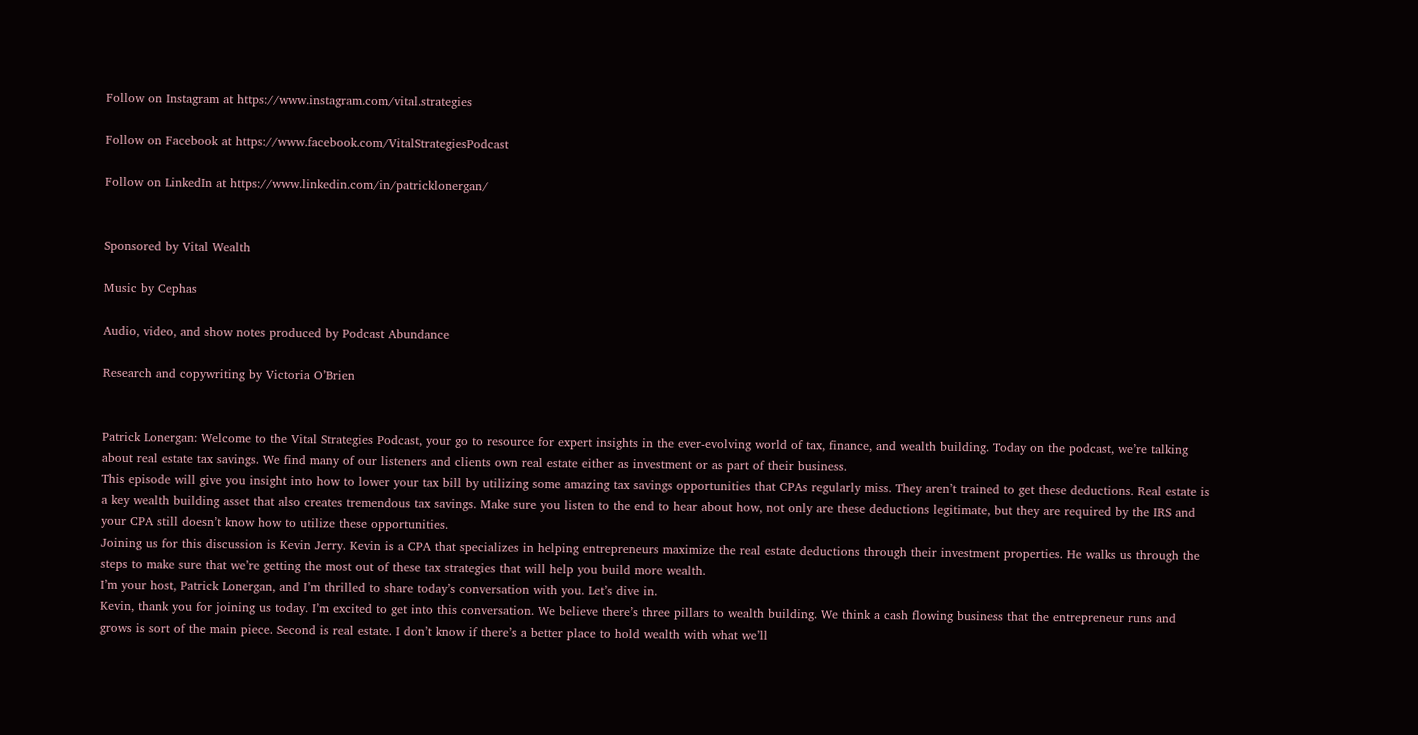Follow on Instagram at https://www.instagram.com/vital.strategies

Follow on Facebook at https://www.facebook.com/VitalStrategiesPodcast

Follow on LinkedIn at https://www.linkedin.com/in/patricklonergan/


Sponsored by Vital Wealth

Music by Cephas

Audio, video, and show notes produced by Podcast Abundance

Research and copywriting by Victoria O’Brien


Patrick Lonergan: Welcome to the Vital Strategies Podcast, your go to resource for expert insights in the ever-evolving world of tax, finance, and wealth building. Today on the podcast, we’re talking about real estate tax savings. We find many of our listeners and clients own real estate either as investment or as part of their business.
This episode will give you insight into how to lower your tax bill by utilizing some amazing tax savings opportunities that CPAs regularly miss. They aren’t trained to get these deductions. Real estate is a key wealth building asset that also creates tremendous tax savings. Make sure you listen to the end to hear about how, not only are these deductions legitimate, but they are required by the IRS and your CPA still doesn’t know how to utilize these opportunities.
Joining us for this discussion is Kevin Jerry. Kevin is a CPA that specializes in helping entrepreneurs maximize the real estate deductions through their investment properties. He walks us through the steps to make sure that we’re getting the most out of these tax strategies that will help you build more wealth.
I’m your host, Patrick Lonergan, and I’m thrilled to share today’s conversation with you. Let’s dive in.
Kevin, thank you for joining us today. I’m excited to get into this conversation. We believe there’s three pillars to wealth building. We think a cash flowing business that the entrepreneur runs and grows is sort of the main piece. Second is real estate. I don’t know if there’s a better place to hold wealth with what we’ll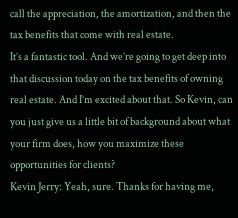call the appreciation, the amortization, and then the tax benefits that come with real estate.
It’s a fantastic tool. And we’re going to get deep into that discussion today on the tax benefits of owning real estate. And I’m excited about that. So Kevin, can you just give us a little bit of background about what your firm does, how you maximize these opportunities for clients?
Kevin Jerry: Yeah, sure. Thanks for having me,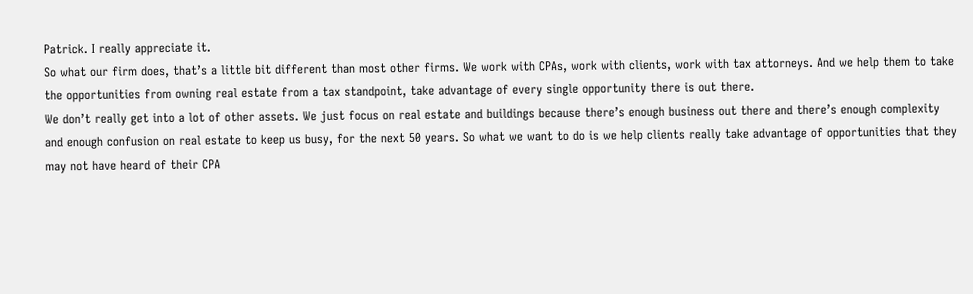Patrick. I really appreciate it.
So what our firm does, that’s a little bit different than most other firms. We work with CPAs, work with clients, work with tax attorneys. And we help them to take the opportunities from owning real estate from a tax standpoint, take advantage of every single opportunity there is out there.
We don’t really get into a lot of other assets. We just focus on real estate and buildings because there’s enough business out there and there’s enough complexity and enough confusion on real estate to keep us busy, for the next 50 years. So what we want to do is we help clients really take advantage of opportunities that they may not have heard of their CPA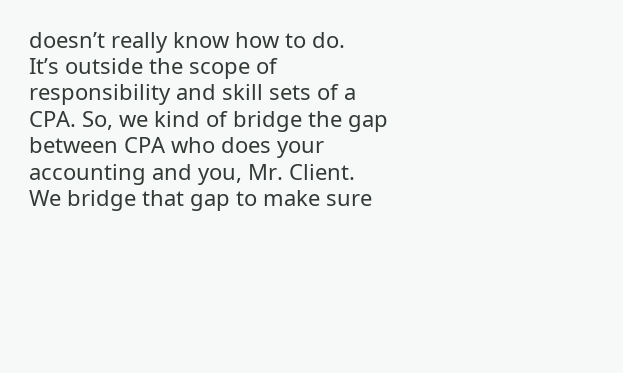doesn’t really know how to do.
It’s outside the scope of responsibility and skill sets of a CPA. So, we kind of bridge the gap between CPA who does your accounting and you, Mr. Client. We bridge that gap to make sure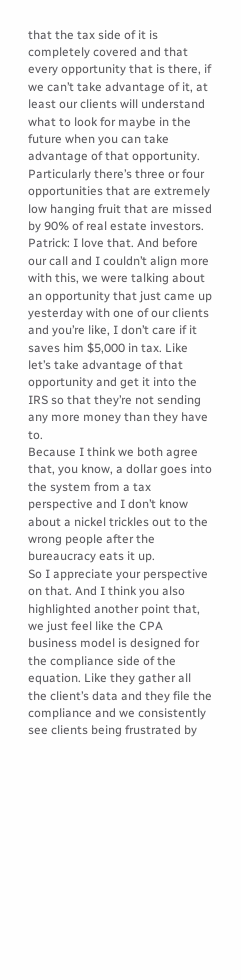that the tax side of it is completely covered and that every opportunity that is there, if we can’t take advantage of it, at least our clients will understand what to look for maybe in the future when you can take advantage of that opportunity.
Particularly there’s three or four opportunities that are extremely low hanging fruit that are missed by 90% of real estate investors.
Patrick: I love that. And before our call and I couldn’t align more with this, we were talking about an opportunity that just came up yesterday with one of our clients and you’re like, I don’t care if it saves him $5,000 in tax. Like let’s take advantage of that opportunity and get it into the IRS so that they’re not sending any more money than they have to.
Because I think we both agree that, you know, a dollar goes into the system from a tax perspective and I don’t know about a nickel trickles out to the wrong people after the bureaucracy eats it up.
So I appreciate your perspective on that. And I think you also highlighted another point that, we just feel like the CPA business model is designed for the compliance side of the equation. Like they gather all the client’s data and they file the compliance and we consistently see clients being frustrated by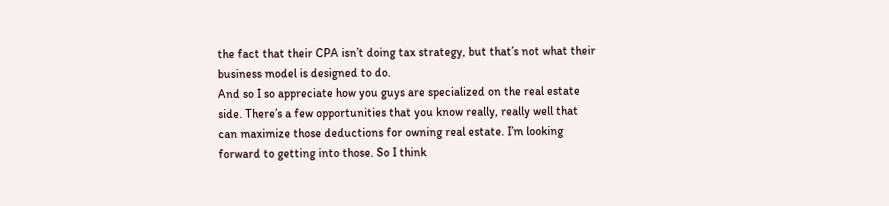the fact that their CPA isn’t doing tax strategy, but that’s not what their business model is designed to do.
And so I so appreciate how you guys are specialized on the real estate side. There’s a few opportunities that you know really, really well that can maximize those deductions for owning real estate. I’m looking forward to getting into those. So I think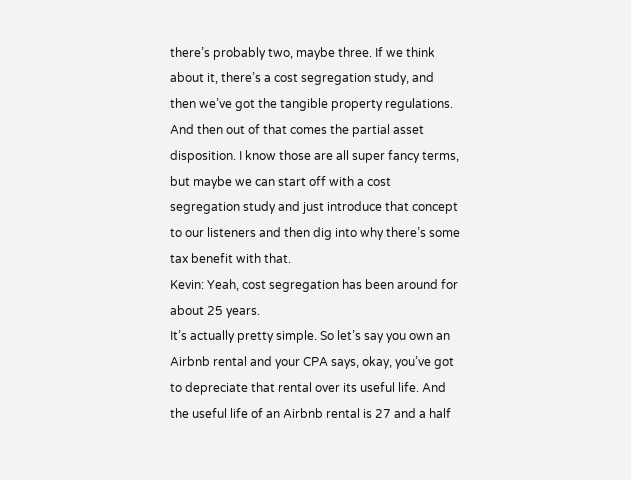there’s probably two, maybe three. If we think about it, there’s a cost segregation study, and then we’ve got the tangible property regulations.
And then out of that comes the partial asset disposition. I know those are all super fancy terms, but maybe we can start off with a cost segregation study and just introduce that concept to our listeners and then dig into why there’s some tax benefit with that.
Kevin: Yeah, cost segregation has been around for about 25 years.
It’s actually pretty simple. So let’s say you own an Airbnb rental and your CPA says, okay, you’ve got to depreciate that rental over its useful life. And the useful life of an Airbnb rental is 27 and a half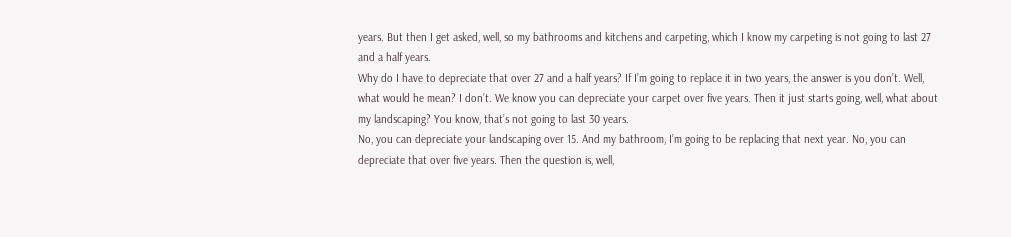years. But then I get asked, well, so my bathrooms and kitchens and carpeting, which I know my carpeting is not going to last 27 and a half years.
Why do I have to depreciate that over 27 and a half years? If I’m going to replace it in two years, the answer is you don’t. Well, what would he mean? I don’t. We know you can depreciate your carpet over five years. Then it just starts going, well, what about my landscaping? You know, that’s not going to last 30 years.
No, you can depreciate your landscaping over 15. And my bathroom, I’m going to be replacing that next year. No, you can depreciate that over five years. Then the question is, well,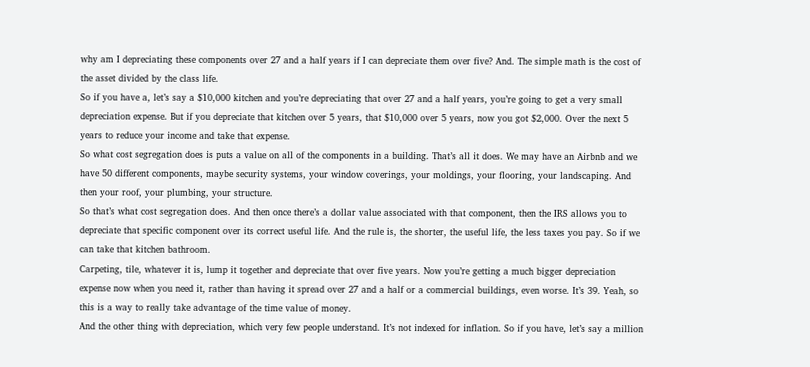why am I depreciating these components over 27 and a half years if I can depreciate them over five? And. The simple math is the cost of the asset divided by the class life.
So if you have a, let’s say a $10,000 kitchen and you’re depreciating that over 27 and a half years, you’re going to get a very small depreciation expense. But if you depreciate that kitchen over 5 years, that $10,000 over 5 years, now you got $2,000. Over the next 5 years to reduce your income and take that expense.
So what cost segregation does is puts a value on all of the components in a building. That’s all it does. We may have an Airbnb and we have 50 different components, maybe security systems, your window coverings, your moldings, your flooring, your landscaping. And then your roof, your plumbing, your structure.
So that’s what cost segregation does. And then once there’s a dollar value associated with that component, then the IRS allows you to depreciate that specific component over its correct useful life. And the rule is, the shorter, the useful life, the less taxes you pay. So if we can take that kitchen bathroom.
Carpeting, tile, whatever it is, lump it together and depreciate that over five years. Now you’re getting a much bigger depreciation expense now when you need it, rather than having it spread over 27 and a half or a commercial buildings, even worse. It’s 39. Yeah, so this is a way to really take advantage of the time value of money.
And the other thing with depreciation, which very few people understand. It’s not indexed for inflation. So if you have, let’s say a million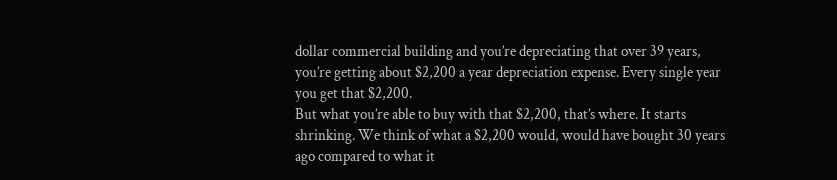dollar commercial building and you’re depreciating that over 39 years, you’re getting about $2,200 a year depreciation expense. Every single year you get that $2,200.
But what you’re able to buy with that $2,200, that’s where. It starts shrinking. We think of what a $2,200 would, would have bought 30 years ago compared to what it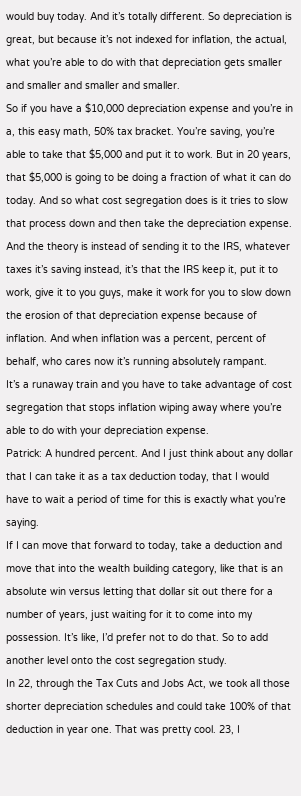would buy today. And it’s totally different. So depreciation is great, but because it’s not indexed for inflation, the actual, what you’re able to do with that depreciation gets smaller and smaller and smaller and smaller.
So if you have a $10,000 depreciation expense and you’re in a, this easy math, 50% tax bracket. You’re saving, you’re able to take that $5,000 and put it to work. But in 20 years, that $5,000 is going to be doing a fraction of what it can do today. And so what cost segregation does is it tries to slow that process down and then take the depreciation expense.
And the theory is instead of sending it to the IRS, whatever taxes it’s saving instead, it’s that the IRS keep it, put it to work, give it to you guys, make it work for you to slow down the erosion of that depreciation expense because of inflation. And when inflation was a percent, percent of behalf, who cares now it’s running absolutely rampant.
It’s a runaway train and you have to take advantage of cost segregation that stops inflation wiping away where you’re able to do with your depreciation expense.
Patrick: A hundred percent. And I just think about any dollar that I can take it as a tax deduction today, that I would have to wait a period of time for this is exactly what you’re saying.
If I can move that forward to today, take a deduction and move that into the wealth building category, like that is an absolute win versus letting that dollar sit out there for a number of years, just waiting for it to come into my possession. It’s like, I’d prefer not to do that. So to add another level onto the cost segregation study.
In 22, through the Tax Cuts and Jobs Act, we took all those shorter depreciation schedules and could take 100% of that deduction in year one. That was pretty cool. 23, I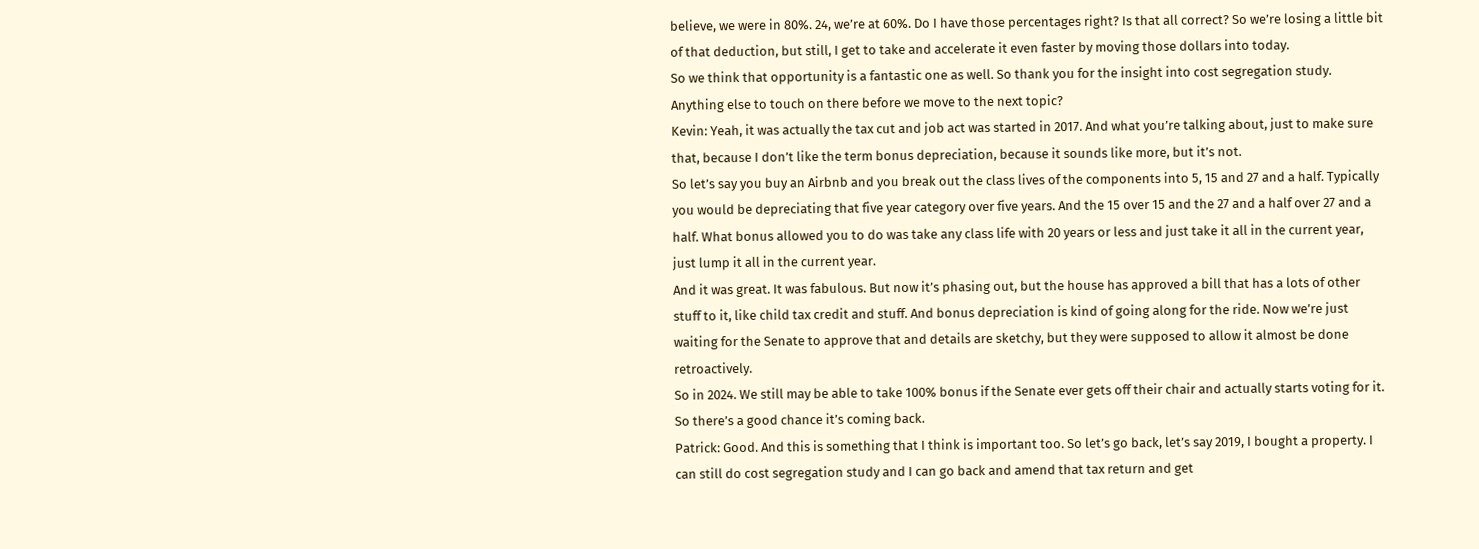believe, we were in 80%. 24, we’re at 60%. Do I have those percentages right? Is that all correct? So we’re losing a little bit of that deduction, but still, I get to take and accelerate it even faster by moving those dollars into today.
So we think that opportunity is a fantastic one as well. So thank you for the insight into cost segregation study. Anything else to touch on there before we move to the next topic?
Kevin: Yeah, it was actually the tax cut and job act was started in 2017. And what you’re talking about, just to make sure that, because I don’t like the term bonus depreciation, because it sounds like more, but it’s not.
So let’s say you buy an Airbnb and you break out the class lives of the components into 5, 15 and 27 and a half. Typically you would be depreciating that five year category over five years. And the 15 over 15 and the 27 and a half over 27 and a half. What bonus allowed you to do was take any class life with 20 years or less and just take it all in the current year, just lump it all in the current year.
And it was great. It was fabulous. But now it’s phasing out, but the house has approved a bill that has a lots of other stuff to it, like child tax credit and stuff. And bonus depreciation is kind of going along for the ride. Now we’re just waiting for the Senate to approve that and details are sketchy, but they were supposed to allow it almost be done retroactively.
So in 2024. We still may be able to take 100% bonus if the Senate ever gets off their chair and actually starts voting for it. So there’s a good chance it’s coming back.
Patrick: Good. And this is something that I think is important too. So let’s go back, let’s say 2019, I bought a property. I can still do cost segregation study and I can go back and amend that tax return and get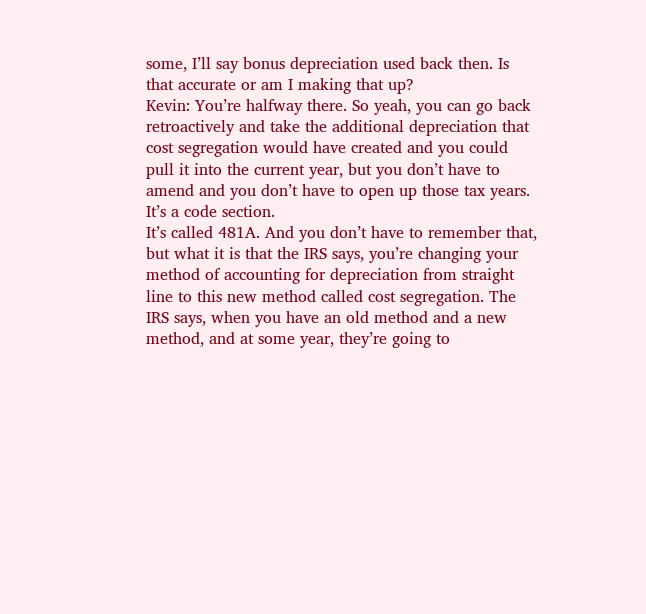some, I’ll say bonus depreciation used back then. Is that accurate or am I making that up?
Kevin: You’re halfway there. So yeah, you can go back retroactively and take the additional depreciation that cost segregation would have created and you could pull it into the current year, but you don’t have to amend and you don’t have to open up those tax years. It’s a code section.
It’s called 481A. And you don’t have to remember that, but what it is that the IRS says, you’re changing your method of accounting for depreciation from straight line to this new method called cost segregation. The IRS says, when you have an old method and a new method, and at some year, they’re going to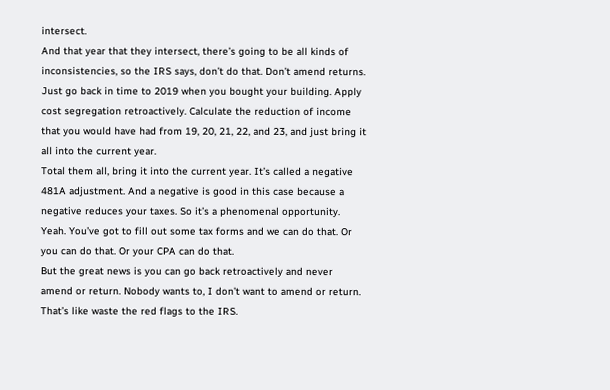intersect.
And that year that they intersect, there’s going to be all kinds of inconsistencies, so the IRS says, don’t do that. Don’t amend returns. Just go back in time to 2019 when you bought your building. Apply cost segregation retroactively. Calculate the reduction of income that you would have had from 19, 20, 21, 22, and 23, and just bring it all into the current year.
Total them all, bring it into the current year. It’s called a negative 481A adjustment. And a negative is good in this case because a negative reduces your taxes. So it’s a phenomenal opportunity. Yeah. You’ve got to fill out some tax forms and we can do that. Or you can do that. Or your CPA can do that.
But the great news is you can go back retroactively and never amend or return. Nobody wants to, I don’t want to amend or return. That’s like waste the red flags to the IRS.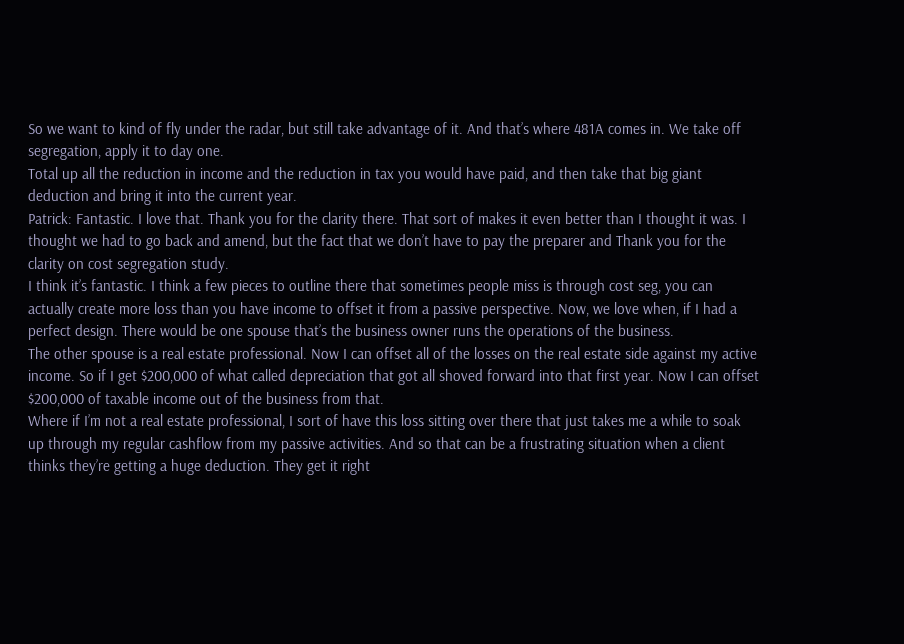So we want to kind of fly under the radar, but still take advantage of it. And that’s where 481A comes in. We take off segregation, apply it to day one.
Total up all the reduction in income and the reduction in tax you would have paid, and then take that big giant deduction and bring it into the current year.
Patrick: Fantastic. I love that. Thank you for the clarity there. That sort of makes it even better than I thought it was. I thought we had to go back and amend, but the fact that we don’t have to pay the preparer and Thank you for the clarity on cost segregation study.
I think it’s fantastic. I think a few pieces to outline there that sometimes people miss is through cost seg, you can actually create more loss than you have income to offset it from a passive perspective. Now, we love when, if I had a perfect design. There would be one spouse that’s the business owner runs the operations of the business.
The other spouse is a real estate professional. Now I can offset all of the losses on the real estate side against my active income. So if I get $200,000 of what called depreciation that got all shoved forward into that first year. Now I can offset $200,000 of taxable income out of the business from that.
Where if I’m not a real estate professional, I sort of have this loss sitting over there that just takes me a while to soak up through my regular cashflow from my passive activities. And so that can be a frustrating situation when a client thinks they’re getting a huge deduction. They get it right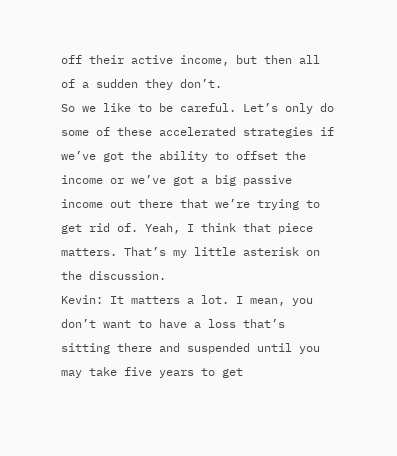off their active income, but then all of a sudden they don’t.
So we like to be careful. Let’s only do some of these accelerated strategies if we’ve got the ability to offset the income or we’ve got a big passive income out there that we’re trying to get rid of. Yeah, I think that piece matters. That’s my little asterisk on the discussion.
Kevin: It matters a lot. I mean, you don’t want to have a loss that’s sitting there and suspended until you may take five years to get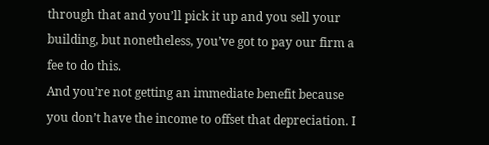through that and you’ll pick it up and you sell your building, but nonetheless, you’ve got to pay our firm a fee to do this.
And you’re not getting an immediate benefit because you don’t have the income to offset that depreciation. I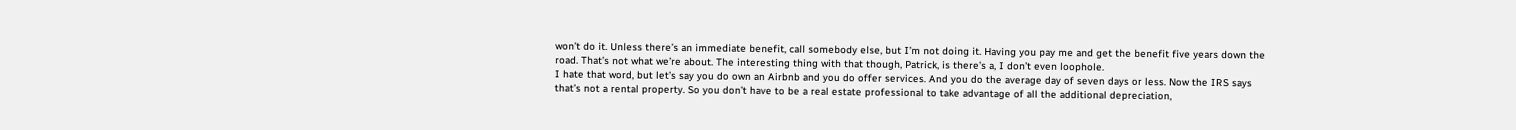won’t do it. Unless there’s an immediate benefit, call somebody else, but I’m not doing it. Having you pay me and get the benefit five years down the road. That’s not what we’re about. The interesting thing with that though, Patrick, is there’s a, I don’t even loophole.
I hate that word, but let’s say you do own an Airbnb and you do offer services. And you do the average day of seven days or less. Now the IRS says that’s not a rental property. So you don’t have to be a real estate professional to take advantage of all the additional depreciation,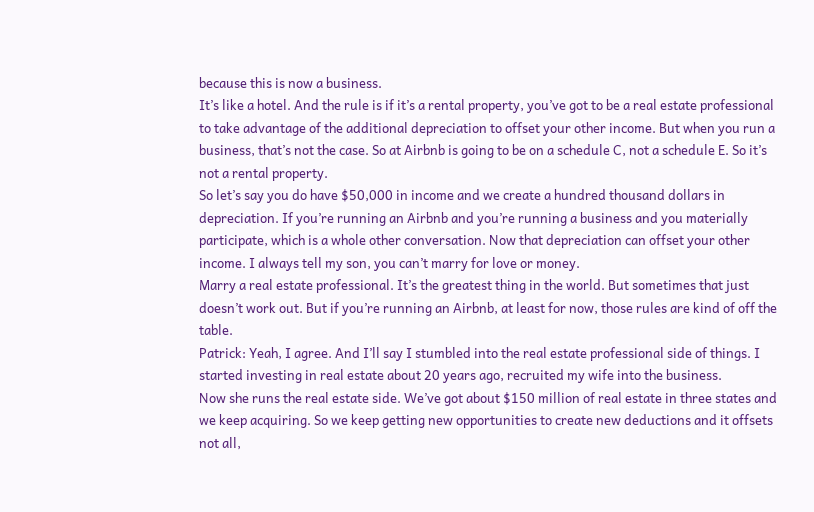because this is now a business.
It’s like a hotel. And the rule is if it’s a rental property, you’ve got to be a real estate professional to take advantage of the additional depreciation to offset your other income. But when you run a business, that’s not the case. So at Airbnb is going to be on a schedule C, not a schedule E. So it’s not a rental property.
So let’s say you do have $50,000 in income and we create a hundred thousand dollars in depreciation. If you’re running an Airbnb and you’re running a business and you materially participate, which is a whole other conversation. Now that depreciation can offset your other income. I always tell my son, you can’t marry for love or money.
Marry a real estate professional. It’s the greatest thing in the world. But sometimes that just doesn’t work out. But if you’re running an Airbnb, at least for now, those rules are kind of off the table.
Patrick: Yeah, I agree. And I’ll say I stumbled into the real estate professional side of things. I started investing in real estate about 20 years ago, recruited my wife into the business.
Now she runs the real estate side. We’ve got about $150 million of real estate in three states and we keep acquiring. So we keep getting new opportunities to create new deductions and it offsets not all,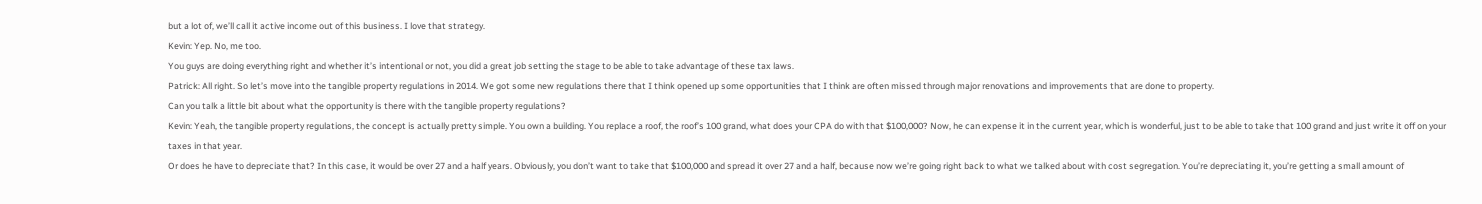but a lot of, we’ll call it active income out of this business. I love that strategy.
Kevin: Yep. No, me too.
You guys are doing everything right and whether it’s intentional or not, you did a great job setting the stage to be able to take advantage of these tax laws.
Patrick: All right. So let’s move into the tangible property regulations in 2014. We got some new regulations there that I think opened up some opportunities that I think are often missed through major renovations and improvements that are done to property.
Can you talk a little bit about what the opportunity is there with the tangible property regulations?
Kevin: Yeah, the tangible property regulations, the concept is actually pretty simple. You own a building. You replace a roof, the roof’s 100 grand, what does your CPA do with that $100,000? Now, he can expense it in the current year, which is wonderful, just to be able to take that 100 grand and just write it off on your taxes in that year.
Or does he have to depreciate that? In this case, it would be over 27 and a half years. Obviously, you don’t want to take that $100,000 and spread it over 27 and a half, because now we’re going right back to what we talked about with cost segregation. You’re depreciating it, you’re getting a small amount of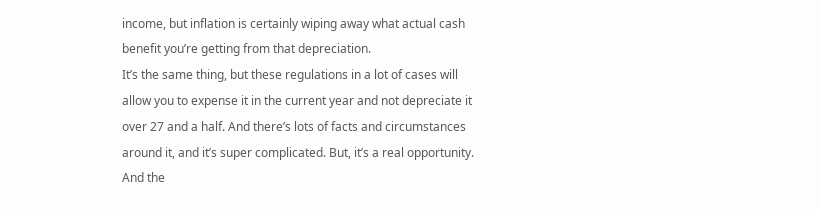income, but inflation is certainly wiping away what actual cash benefit you’re getting from that depreciation.
It’s the same thing, but these regulations in a lot of cases will allow you to expense it in the current year and not depreciate it over 27 and a half. And there’s lots of facts and circumstances around it, and it’s super complicated. But, it’s a real opportunity. And the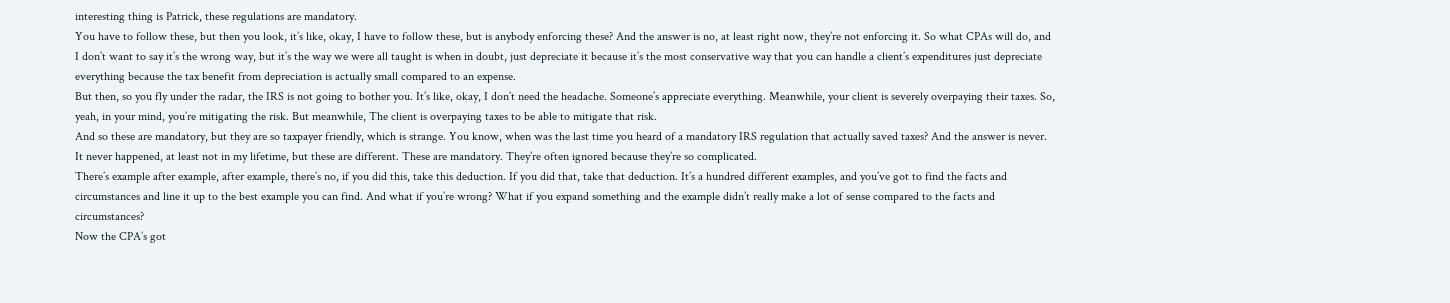interesting thing is Patrick, these regulations are mandatory.
You have to follow these, but then you look, it’s like, okay, I have to follow these, but is anybody enforcing these? And the answer is no, at least right now, they’re not enforcing it. So what CPAs will do, and I don’t want to say it’s the wrong way, but it’s the way we were all taught is when in doubt, just depreciate it because it’s the most conservative way that you can handle a client’s expenditures just depreciate everything because the tax benefit from depreciation is actually small compared to an expense.
But then, so you fly under the radar, the IRS is not going to bother you. It’s like, okay, I don’t need the headache. Someone’s appreciate everything. Meanwhile, your client is severely overpaying their taxes. So, yeah, in your mind, you’re mitigating the risk. But meanwhile, The client is overpaying taxes to be able to mitigate that risk.
And so these are mandatory, but they are so taxpayer friendly, which is strange. You know, when was the last time you heard of a mandatory IRS regulation that actually saved taxes? And the answer is never. It never happened, at least not in my lifetime, but these are different. These are mandatory. They’re often ignored because they’re so complicated.
There’s example after example, after example, there’s no, if you did this, take this deduction. If you did that, take that deduction. It’s a hundred different examples, and you’ve got to find the facts and circumstances and line it up to the best example you can find. And what if you’re wrong? What if you expand something and the example didn’t really make a lot of sense compared to the facts and circumstances?
Now the CPA’s got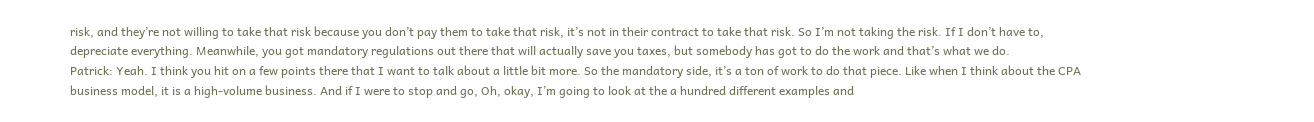risk, and they’re not willing to take that risk because you don’t pay them to take that risk, it’s not in their contract to take that risk. So I’m not taking the risk. If I don’t have to, depreciate everything. Meanwhile, you got mandatory regulations out there that will actually save you taxes, but somebody has got to do the work and that’s what we do.
Patrick: Yeah. I think you hit on a few points there that I want to talk about a little bit more. So the mandatory side, it’s a ton of work to do that piece. Like when I think about the CPA business model, it is a high-volume business. And if I were to stop and go, Oh, okay, I’m going to look at the a hundred different examples and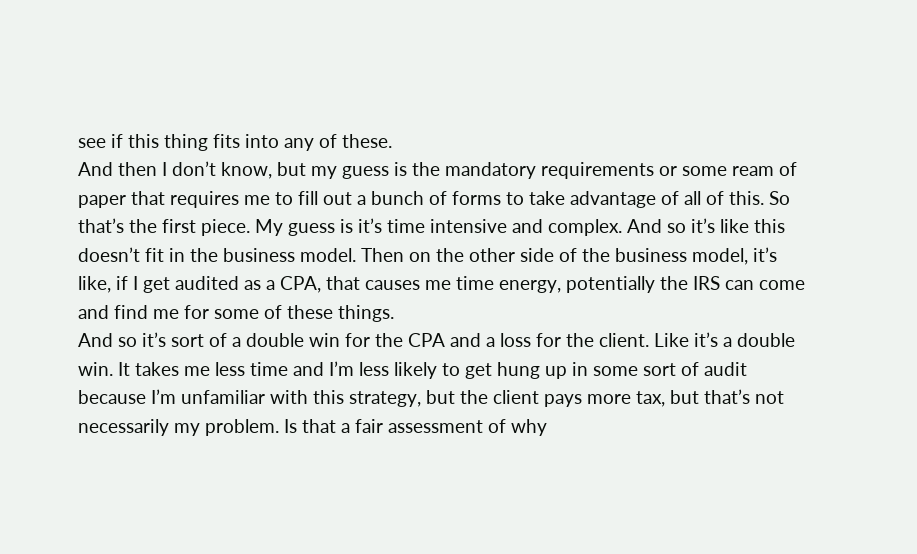see if this thing fits into any of these.
And then I don’t know, but my guess is the mandatory requirements or some ream of paper that requires me to fill out a bunch of forms to take advantage of all of this. So that’s the first piece. My guess is it’s time intensive and complex. And so it’s like this doesn’t fit in the business model. Then on the other side of the business model, it’s like, if I get audited as a CPA, that causes me time energy, potentially the IRS can come and find me for some of these things.
And so it’s sort of a double win for the CPA and a loss for the client. Like it’s a double win. It takes me less time and I’m less likely to get hung up in some sort of audit because I’m unfamiliar with this strategy, but the client pays more tax, but that’s not necessarily my problem. Is that a fair assessment of why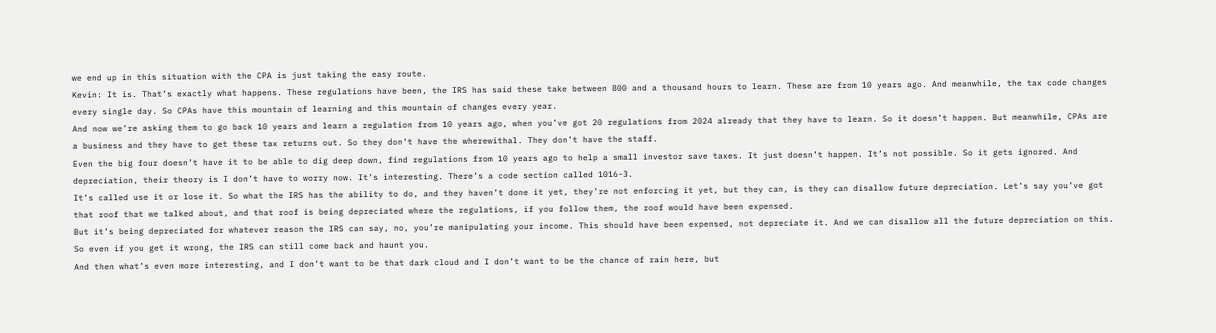we end up in this situation with the CPA is just taking the easy route.
Kevin: It is. That’s exactly what happens. These regulations have been, the IRS has said these take between 800 and a thousand hours to learn. These are from 10 years ago. And meanwhile, the tax code changes every single day. So CPAs have this mountain of learning and this mountain of changes every year.
And now we’re asking them to go back 10 years and learn a regulation from 10 years ago, when you’ve got 20 regulations from 2024 already that they have to learn. So it doesn’t happen. But meanwhile, CPAs are a business and they have to get these tax returns out. So they don’t have the wherewithal. They don’t have the staff.
Even the big four doesn’t have it to be able to dig deep down, find regulations from 10 years ago to help a small investor save taxes. It just doesn’t happen. It’s not possible. So it gets ignored. And depreciation, their theory is I don’t have to worry now. It’s interesting. There’s a code section called 1016-3.
It’s called use it or lose it. So what the IRS has the ability to do, and they haven’t done it yet, they’re not enforcing it yet, but they can, is they can disallow future depreciation. Let’s say you’ve got that roof that we talked about, and that roof is being depreciated where the regulations, if you follow them, the roof would have been expensed.
But it’s being depreciated for whatever reason the IRS can say, no, you’re manipulating your income. This should have been expensed, not depreciate it. And we can disallow all the future depreciation on this. So even if you get it wrong, the IRS can still come back and haunt you.
And then what’s even more interesting, and I don’t want to be that dark cloud and I don’t want to be the chance of rain here, but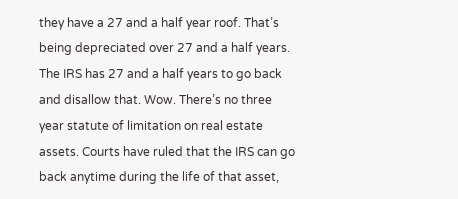they have a 27 and a half year roof. That’s being depreciated over 27 and a half years. The IRS has 27 and a half years to go back and disallow that. Wow. There’s no three year statute of limitation on real estate assets. Courts have ruled that the IRS can go back anytime during the life of that asset,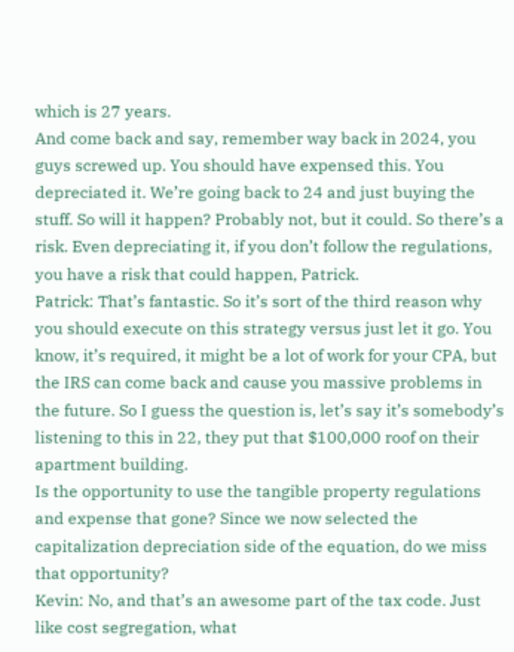which is 27 years.
And come back and say, remember way back in 2024, you guys screwed up. You should have expensed this. You depreciated it. We’re going back to 24 and just buying the stuff. So will it happen? Probably not, but it could. So there’s a risk. Even depreciating it, if you don’t follow the regulations, you have a risk that could happen, Patrick.
Patrick: That’s fantastic. So it’s sort of the third reason why you should execute on this strategy versus just let it go. You know, it’s required, it might be a lot of work for your CPA, but the IRS can come back and cause you massive problems in the future. So I guess the question is, let’s say it’s somebody’s listening to this in 22, they put that $100,000 roof on their apartment building.
Is the opportunity to use the tangible property regulations and expense that gone? Since we now selected the capitalization depreciation side of the equation, do we miss that opportunity?
Kevin: No, and that’s an awesome part of the tax code. Just like cost segregation, what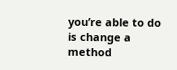you’re able to do is change a method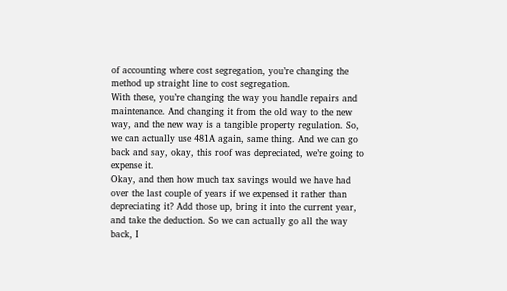of accounting where cost segregation, you’re changing the method up straight line to cost segregation.
With these, you’re changing the way you handle repairs and maintenance. And changing it from the old way to the new way, and the new way is a tangible property regulation. So, we can actually use 481A again, same thing. And we can go back and say, okay, this roof was depreciated, we’re going to expense it.
Okay, and then how much tax savings would we have had over the last couple of years if we expensed it rather than depreciating it? Add those up, bring it into the current year, and take the deduction. So we can actually go all the way back, I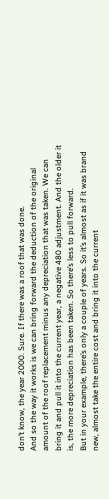don’t know, the year 2000. Sure. If there was a roof that was done.
And so the way it works is we can bring forward the deduction of the original amount of the roof replacement minus any depreciation that was taken. We can bring it and pull it into the current year, a negative 480 adjustment. And the older it is, the more depreciation has been taken. So there’s less to pull forward.
But in your example, there’s only a couple of years. So it’s almost as if it was brand new, almost take the entire cost and bring it into the current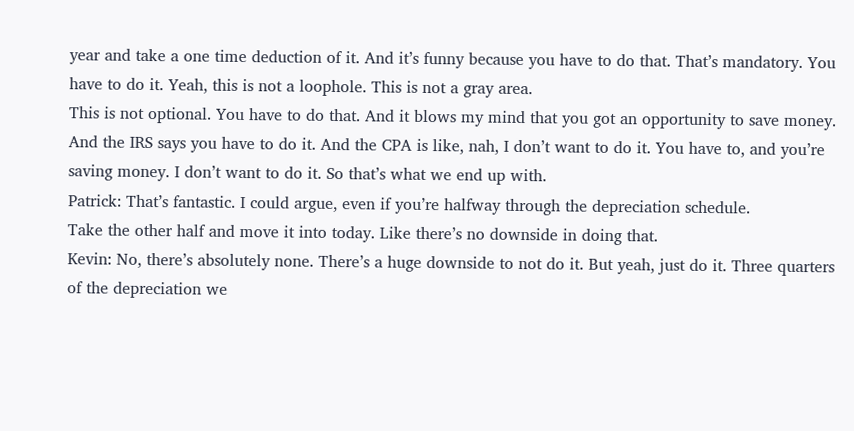year and take a one time deduction of it. And it’s funny because you have to do that. That’s mandatory. You have to do it. Yeah, this is not a loophole. This is not a gray area.
This is not optional. You have to do that. And it blows my mind that you got an opportunity to save money. And the IRS says you have to do it. And the CPA is like, nah, I don’t want to do it. You have to, and you’re saving money. I don’t want to do it. So that’s what we end up with.
Patrick: That’s fantastic. I could argue, even if you’re halfway through the depreciation schedule.
Take the other half and move it into today. Like there’s no downside in doing that.
Kevin: No, there’s absolutely none. There’s a huge downside to not do it. But yeah, just do it. Three quarters of the depreciation we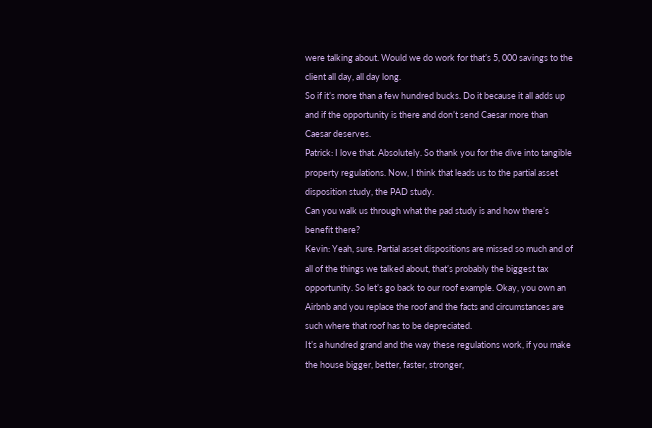were talking about. Would we do work for that’s 5, 000 savings to the client all day, all day long.
So if it’s more than a few hundred bucks. Do it because it all adds up and if the opportunity is there and don’t send Caesar more than Caesar deserves.
Patrick: I love that. Absolutely. So thank you for the dive into tangible property regulations. Now, I think that leads us to the partial asset disposition study, the PAD study.
Can you walk us through what the pad study is and how there’s benefit there?
Kevin: Yeah, sure. Partial asset dispositions are missed so much and of all of the things we talked about, that’s probably the biggest tax opportunity. So let’s go back to our roof example. Okay, you own an Airbnb and you replace the roof and the facts and circumstances are such where that roof has to be depreciated.
It’s a hundred grand and the way these regulations work, if you make the house bigger, better, faster, stronger,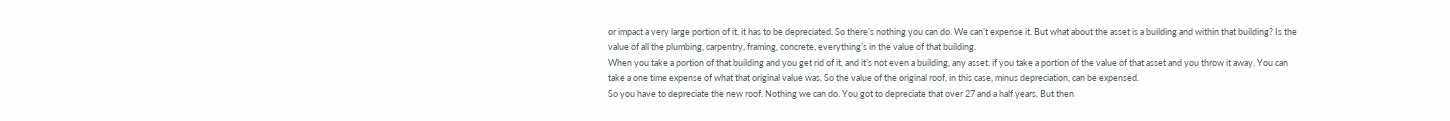or impact a very large portion of it, it has to be depreciated. So there’s nothing you can do. We can’t expense it. But what about the asset is a building and within that building? Is the value of all the plumbing, carpentry, framing, concrete, everything’s in the value of that building.
When you take a portion of that building and you get rid of it, and it’s not even a building, any asset, if you take a portion of the value of that asset and you throw it away. You can take a one time expense of what that original value was. So the value of the original roof, in this case, minus depreciation, can be expensed.
So you have to depreciate the new roof. Nothing we can do. You got to depreciate that over 27 and a half years. But then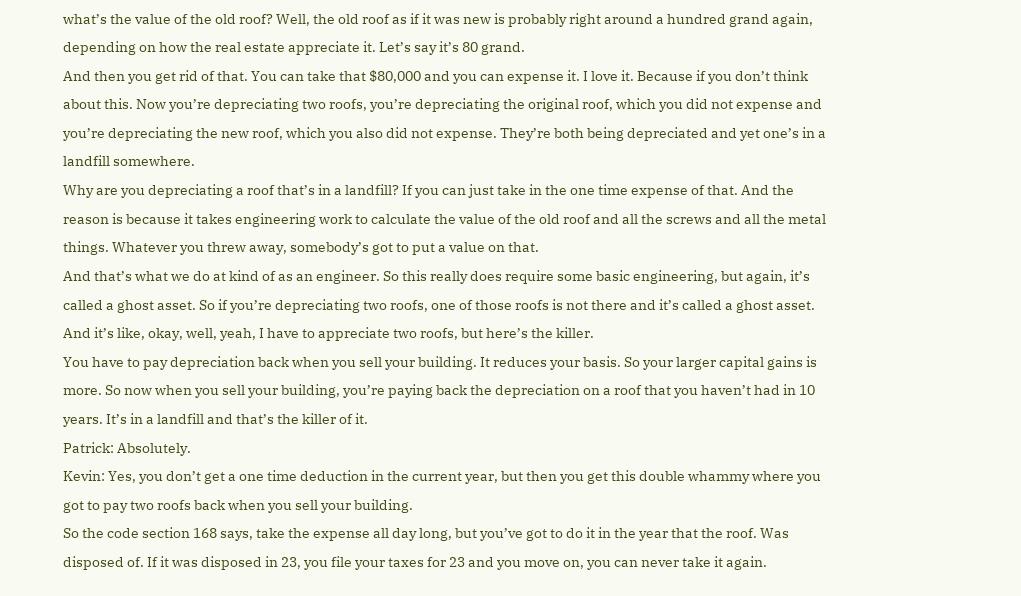what’s the value of the old roof? Well, the old roof as if it was new is probably right around a hundred grand again, depending on how the real estate appreciate it. Let’s say it’s 80 grand.
And then you get rid of that. You can take that $80,000 and you can expense it. I love it. Because if you don’t think about this. Now you’re depreciating two roofs, you’re depreciating the original roof, which you did not expense and you’re depreciating the new roof, which you also did not expense. They’re both being depreciated and yet one’s in a landfill somewhere.
Why are you depreciating a roof that’s in a landfill? If you can just take in the one time expense of that. And the reason is because it takes engineering work to calculate the value of the old roof and all the screws and all the metal things. Whatever you threw away, somebody’s got to put a value on that.
And that’s what we do at kind of as an engineer. So this really does require some basic engineering, but again, it’s called a ghost asset. So if you’re depreciating two roofs, one of those roofs is not there and it’s called a ghost asset. And it’s like, okay, well, yeah, I have to appreciate two roofs, but here’s the killer.
You have to pay depreciation back when you sell your building. It reduces your basis. So your larger capital gains is more. So now when you sell your building, you’re paying back the depreciation on a roof that you haven’t had in 10 years. It’s in a landfill and that’s the killer of it.
Patrick: Absolutely.
Kevin: Yes, you don’t get a one time deduction in the current year, but then you get this double whammy where you got to pay two roofs back when you sell your building.
So the code section 168 says, take the expense all day long, but you’ve got to do it in the year that the roof. Was disposed of. If it was disposed in 23, you file your taxes for 23 and you move on, you can never take it again.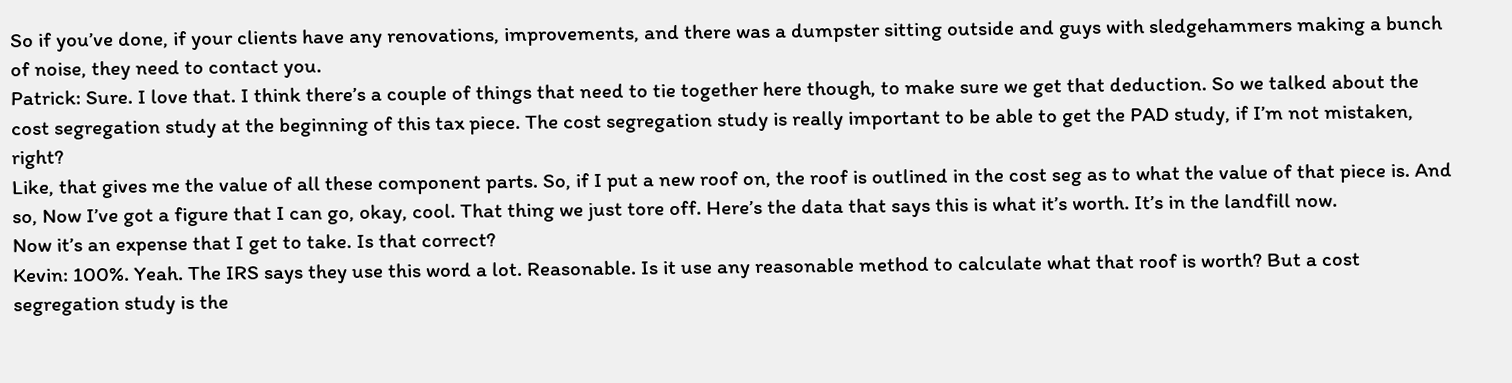So if you’ve done, if your clients have any renovations, improvements, and there was a dumpster sitting outside and guys with sledgehammers making a bunch of noise, they need to contact you.
Patrick: Sure. I love that. I think there’s a couple of things that need to tie together here though, to make sure we get that deduction. So we talked about the cost segregation study at the beginning of this tax piece. The cost segregation study is really important to be able to get the PAD study, if I’m not mistaken, right?
Like, that gives me the value of all these component parts. So, if I put a new roof on, the roof is outlined in the cost seg as to what the value of that piece is. And so, Now I’ve got a figure that I can go, okay, cool. That thing we just tore off. Here’s the data that says this is what it’s worth. It’s in the landfill now.
Now it’s an expense that I get to take. Is that correct?
Kevin: 100%. Yeah. The IRS says they use this word a lot. Reasonable. Is it use any reasonable method to calculate what that roof is worth? But a cost segregation study is the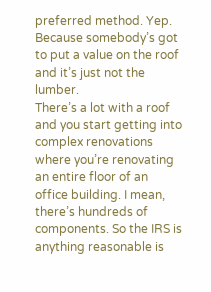preferred method. Yep. Because somebody’s got to put a value on the roof and it’s just not the lumber.
There’s a lot with a roof and you start getting into complex renovations where you’re renovating an entire floor of an office building. I mean, there’s hundreds of components. So the IRS is anything reasonable is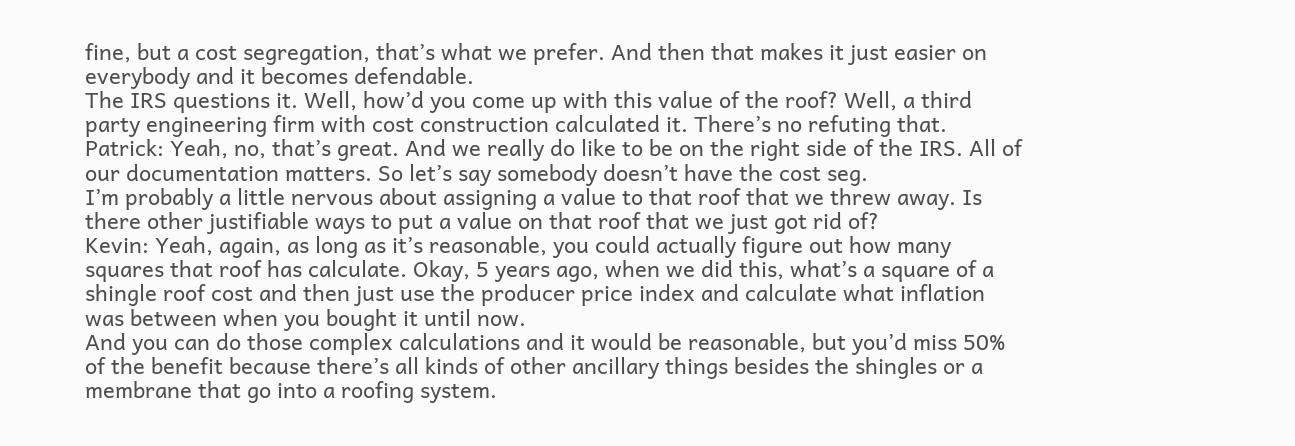fine, but a cost segregation, that’s what we prefer. And then that makes it just easier on everybody and it becomes defendable.
The IRS questions it. Well, how’d you come up with this value of the roof? Well, a third party engineering firm with cost construction calculated it. There’s no refuting that.
Patrick: Yeah, no, that’s great. And we really do like to be on the right side of the IRS. All of our documentation matters. So let’s say somebody doesn’t have the cost seg.
I’m probably a little nervous about assigning a value to that roof that we threw away. Is there other justifiable ways to put a value on that roof that we just got rid of?
Kevin: Yeah, again, as long as it’s reasonable, you could actually figure out how many squares that roof has calculate. Okay, 5 years ago, when we did this, what’s a square of a shingle roof cost and then just use the producer price index and calculate what inflation was between when you bought it until now.
And you can do those complex calculations and it would be reasonable, but you’d miss 50% of the benefit because there’s all kinds of other ancillary things besides the shingles or a membrane that go into a roofing system.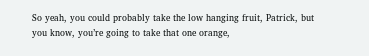So yeah, you could probably take the low hanging fruit, Patrick, but you know, you’re going to take that one orange,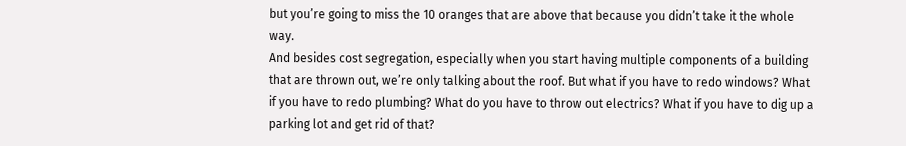but you’re going to miss the 10 oranges that are above that because you didn’t take it the whole way.
And besides cost segregation, especially when you start having multiple components of a building that are thrown out, we’re only talking about the roof. But what if you have to redo windows? What if you have to redo plumbing? What do you have to throw out electrics? What if you have to dig up a parking lot and get rid of that?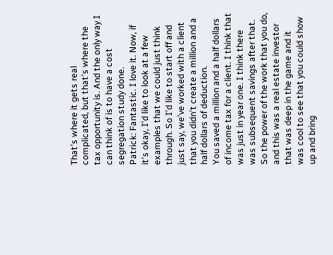That’s where it gets real complicated, but that’s where the tax opportunity is. And the only way I can think of is to have a cost segregation study done.
Patrick: Fantastic. I love it. Now, if it’s okay, I’d like to look at a few examples that we could just think through. So I’d like to start off and just say, we’ve worked with a client that you didn’t create a million and a half dollars of deduction.
You saved a million and a half dollars of income tax for a client. I think that was just in year one. I think there was subsequent savings after that. So the power of the work that you do, and this was a real estate investor that was deep in the game and it was cool to see that you could show up and bring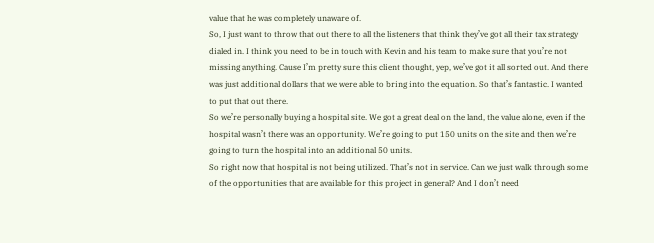value that he was completely unaware of.
So, I just want to throw that out there to all the listeners that think they’ve got all their tax strategy dialed in. I think you need to be in touch with Kevin and his team to make sure that you’re not missing anything. Cause I’m pretty sure this client thought, yep, we’ve got it all sorted out. And there was just additional dollars that we were able to bring into the equation. So that’s fantastic. I wanted to put that out there.
So we’re personally buying a hospital site. We got a great deal on the land, the value alone, even if the hospital wasn’t there was an opportunity. We’re going to put 150 units on the site and then we’re going to turn the hospital into an additional 50 units.
So right now that hospital is not being utilized. That’s not in service. Can we just walk through some of the opportunities that are available for this project in general? And I don’t need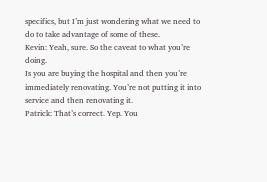specifics, but I’m just wondering what we need to do to take advantage of some of these.
Kevin: Yeah, sure. So the caveat to what you’re doing.
Is you are buying the hospital and then you’re immediately renovating. You’re not putting it into service and then renovating it.
Patrick: That’s correct. Yep. You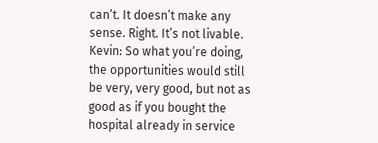can’t. It doesn’t make any sense. Right. It’s not livable.
Kevin: So what you’re doing, the opportunities would still be very, very good, but not as good as if you bought the hospital already in service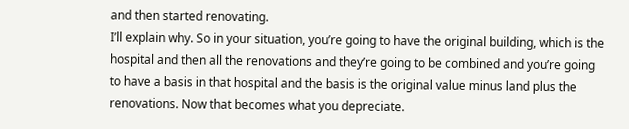and then started renovating.
I’ll explain why. So in your situation, you’re going to have the original building, which is the hospital and then all the renovations and they’re going to be combined and you’re going to have a basis in that hospital and the basis is the original value minus land plus the renovations. Now that becomes what you depreciate.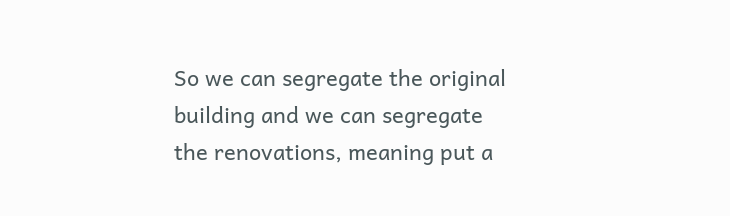So we can segregate the original building and we can segregate the renovations, meaning put a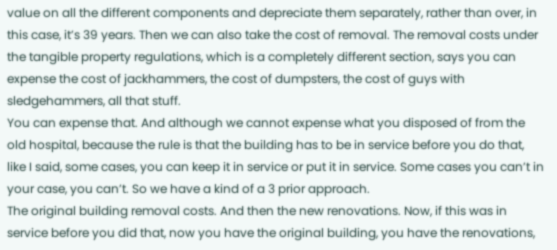value on all the different components and depreciate them separately, rather than over, in this case, it’s 39 years. Then we can also take the cost of removal. The removal costs under the tangible property regulations, which is a completely different section, says you can expense the cost of jackhammers, the cost of dumpsters, the cost of guys with sledgehammers, all that stuff.
You can expense that. And although we cannot expense what you disposed of from the old hospital, because the rule is that the building has to be in service before you do that, like I said, some cases, you can keep it in service or put it in service. Some cases you can’t in your case, you can’t. So we have a kind of a 3 prior approach.
The original building removal costs. And then the new renovations. Now, if this was in service before you did that, now you have the original building, you have the renovations,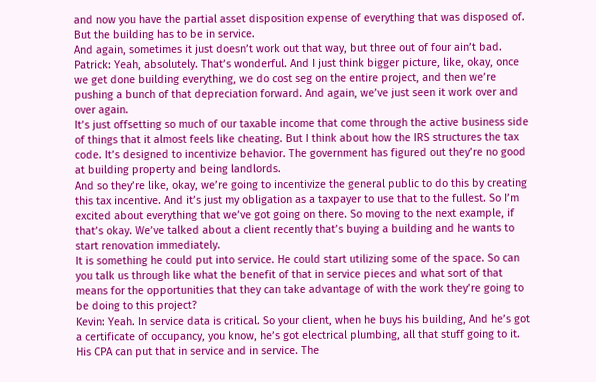and now you have the partial asset disposition expense of everything that was disposed of. But the building has to be in service.
And again, sometimes it just doesn’t work out that way, but three out of four ain’t bad.
Patrick: Yeah, absolutely. That’s wonderful. And I just think bigger picture, like, okay, once we get done building everything, we do cost seg on the entire project, and then we’re pushing a bunch of that depreciation forward. And again, we’ve just seen it work over and over again.
It’s just offsetting so much of our taxable income that come through the active business side of things that it almost feels like cheating. But I think about how the IRS structures the tax code. It’s designed to incentivize behavior. The government has figured out they’re no good at building property and being landlords.
And so they’re like, okay, we’re going to incentivize the general public to do this by creating this tax incentive. And it’s just my obligation as a taxpayer to use that to the fullest. So I’m excited about everything that we’ve got going on there. So moving to the next example, if that’s okay. We’ve talked about a client recently that’s buying a building and he wants to start renovation immediately.
It is something he could put into service. He could start utilizing some of the space. So can you talk us through like what the benefit of that in service pieces and what sort of that means for the opportunities that they can take advantage of with the work they’re going to be doing to this project?
Kevin: Yeah. In service data is critical. So your client, when he buys his building, And he’s got a certificate of occupancy, you know, he’s got electrical plumbing, all that stuff going to it. His CPA can put that in service and in service. The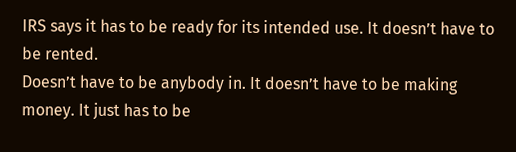IRS says it has to be ready for its intended use. It doesn’t have to be rented.
Doesn’t have to be anybody in. It doesn’t have to be making money. It just has to be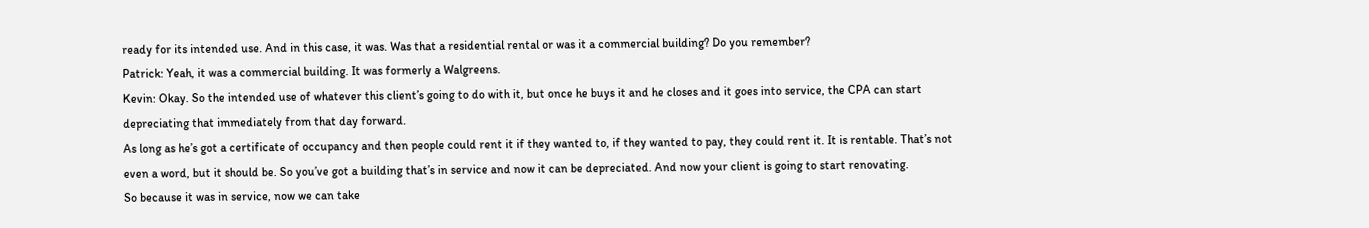ready for its intended use. And in this case, it was. Was that a residential rental or was it a commercial building? Do you remember?
Patrick: Yeah, it was a commercial building. It was formerly a Walgreens.
Kevin: Okay. So the intended use of whatever this client’s going to do with it, but once he buys it and he closes and it goes into service, the CPA can start depreciating that immediately from that day forward.
As long as he’s got a certificate of occupancy and then people could rent it if they wanted to, if they wanted to pay, they could rent it. It is rentable. That’s not even a word, but it should be. So you’ve got a building that’s in service and now it can be depreciated. And now your client is going to start renovating.
So because it was in service, now we can take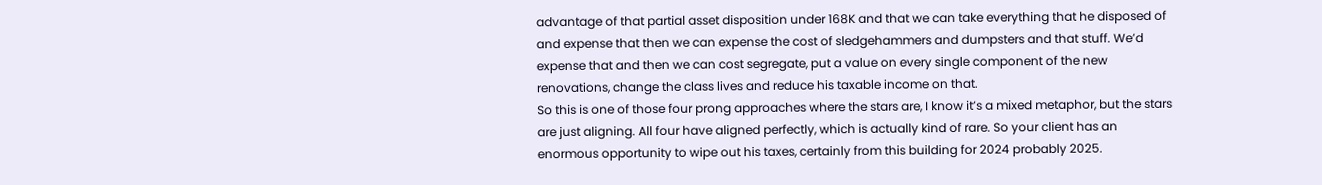advantage of that partial asset disposition under 168K and that we can take everything that he disposed of and expense that then we can expense the cost of sledgehammers and dumpsters and that stuff. We’d expense that and then we can cost segregate, put a value on every single component of the new renovations, change the class lives and reduce his taxable income on that.
So this is one of those four prong approaches where the stars are, I know it’s a mixed metaphor, but the stars are just aligning. All four have aligned perfectly, which is actually kind of rare. So your client has an enormous opportunity to wipe out his taxes, certainly from this building for 2024 probably 2025.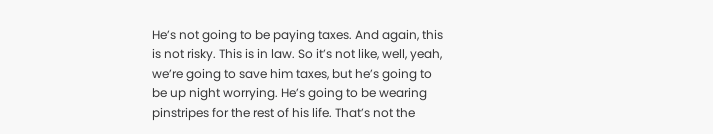He’s not going to be paying taxes. And again, this is not risky. This is in law. So it’s not like, well, yeah, we’re going to save him taxes, but he’s going to be up night worrying. He’s going to be wearing pinstripes for the rest of his life. That’s not the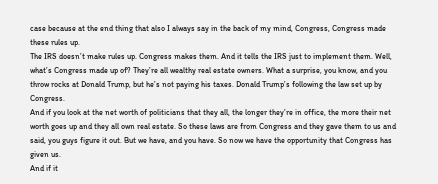case because at the end thing that also I always say in the back of my mind, Congress, Congress made these rules up.
The IRS doesn’t make rules up. Congress makes them. And it tells the IRS just to implement them. Well, what’s Congress made up of? They’re all wealthy real estate owners. What a surprise, you know, and you throw rocks at Donald Trump, but he’s not paying his taxes. Donald Trump’s following the law set up by Congress.
And if you look at the net worth of politicians that they all, the longer they’re in office, the more their net worth goes up and they all own real estate. So these laws are from Congress and they gave them to us and said, you guys figure it out. But we have, and you have. So now we have the opportunity that Congress has given us.
And if it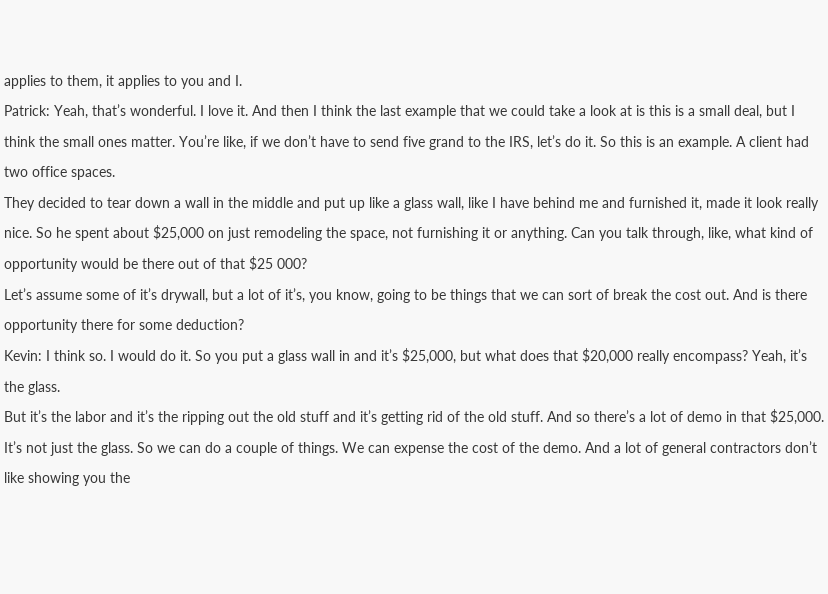applies to them, it applies to you and I.
Patrick: Yeah, that’s wonderful. I love it. And then I think the last example that we could take a look at is this is a small deal, but I think the small ones matter. You’re like, if we don’t have to send five grand to the IRS, let’s do it. So this is an example. A client had two office spaces.
They decided to tear down a wall in the middle and put up like a glass wall, like I have behind me and furnished it, made it look really nice. So he spent about $25,000 on just remodeling the space, not furnishing it or anything. Can you talk through, like, what kind of opportunity would be there out of that $25 000?
Let’s assume some of it’s drywall, but a lot of it’s, you know, going to be things that we can sort of break the cost out. And is there opportunity there for some deduction?
Kevin: I think so. I would do it. So you put a glass wall in and it’s $25,000, but what does that $20,000 really encompass? Yeah, it’s the glass.
But it’s the labor and it’s the ripping out the old stuff and it’s getting rid of the old stuff. And so there’s a lot of demo in that $25,000. It’s not just the glass. So we can do a couple of things. We can expense the cost of the demo. And a lot of general contractors don’t like showing you the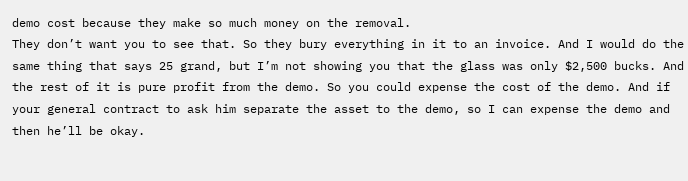demo cost because they make so much money on the removal.
They don’t want you to see that. So they bury everything in it to an invoice. And I would do the same thing that says 25 grand, but I’m not showing you that the glass was only $2,500 bucks. And the rest of it is pure profit from the demo. So you could expense the cost of the demo. And if your general contract to ask him separate the asset to the demo, so I can expense the demo and then he’ll be okay.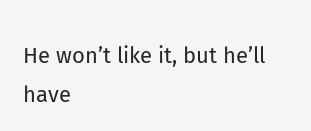He won’t like it, but he’ll have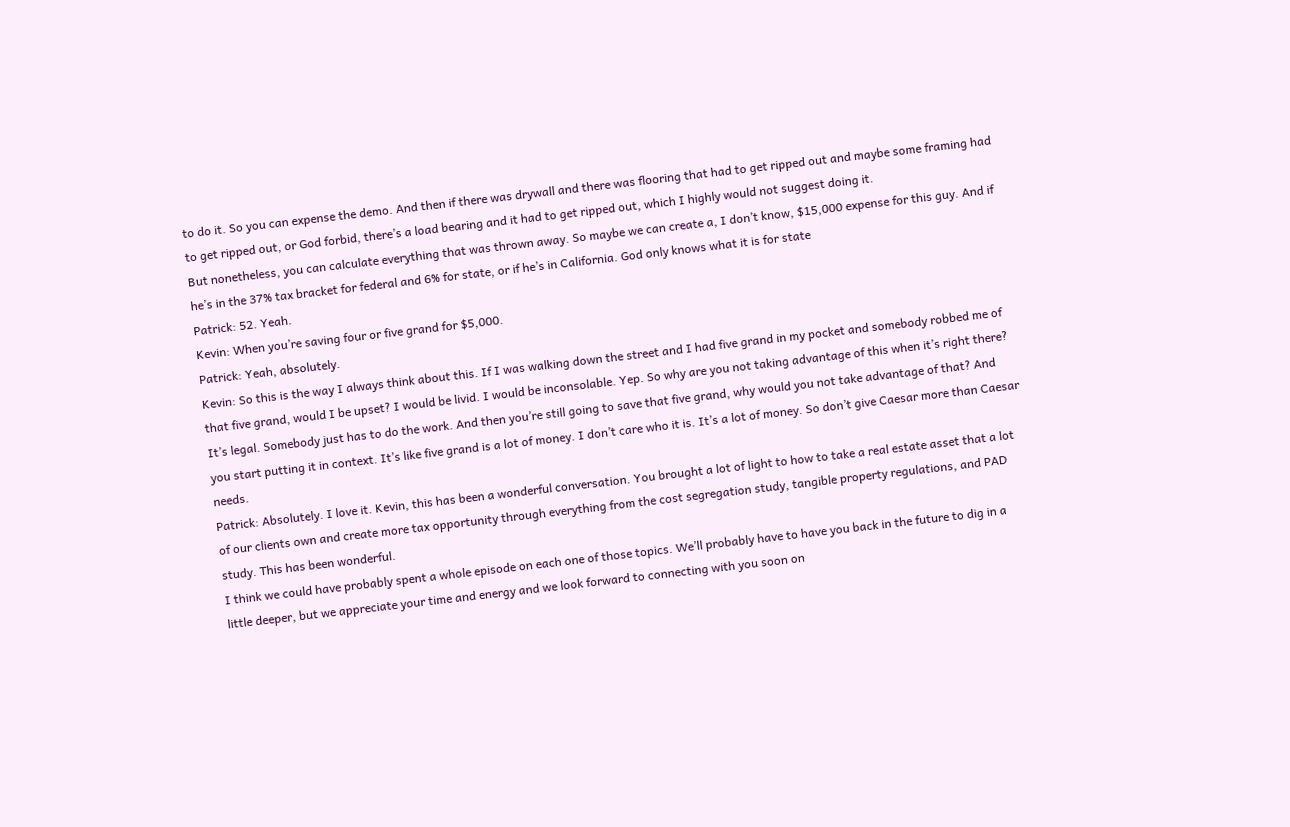to do it. So you can expense the demo. And then if there was drywall and there was flooring that had to get ripped out and maybe some framing had to get ripped out, or God forbid, there’s a load bearing and it had to get ripped out, which I highly would not suggest doing it.
But nonetheless, you can calculate everything that was thrown away. So maybe we can create a, I don’t know, $15,000 expense for this guy. And if he’s in the 37% tax bracket for federal and 6% for state, or if he’s in California. God only knows what it is for state
Patrick: 52. Yeah.
Kevin: When you’re saving four or five grand for $5,000.
Patrick: Yeah, absolutely.
Kevin: So this is the way I always think about this. If I was walking down the street and I had five grand in my pocket and somebody robbed me of that five grand, would I be upset? I would be livid. I would be inconsolable. Yep. So why are you not taking advantage of this when it’s right there?
It’s legal. Somebody just has to do the work. And then you’re still going to save that five grand, why would you not take advantage of that? And you start putting it in context. It’s like five grand is a lot of money. I don’t care who it is. It’s a lot of money. So don’t give Caesar more than Caesar needs.
Patrick: Absolutely. I love it. Kevin, this has been a wonderful conversation. You brought a lot of light to how to take a real estate asset that a lot of our clients own and create more tax opportunity through everything from the cost segregation study, tangible property regulations, and PAD study. This has been wonderful.
I think we could have probably spent a whole episode on each one of those topics. We’ll probably have to have you back in the future to dig in a little deeper, but we appreciate your time and energy and we look forward to connecting with you soon on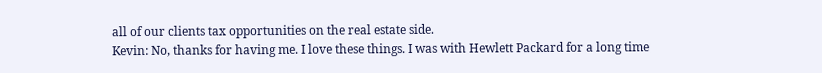all of our clients tax opportunities on the real estate side.
Kevin: No, thanks for having me. I love these things. I was with Hewlett Packard for a long time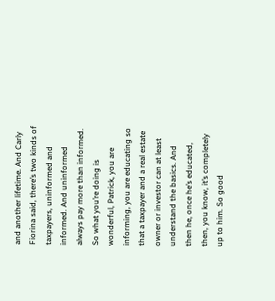and another lifetime. And Carly Fiorina said, there’s two kinds of taxpayers, uninformed and informed. And uninformed always pay more than informed. So what you’re doing is wonderful, Patrick, you are informing, you are educating so that a taxpayer and a real estate owner or investor can at least understand the basics. And then he, once he’s educated, then, you know, it’s completely up to him. So good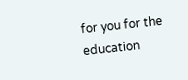for you for the education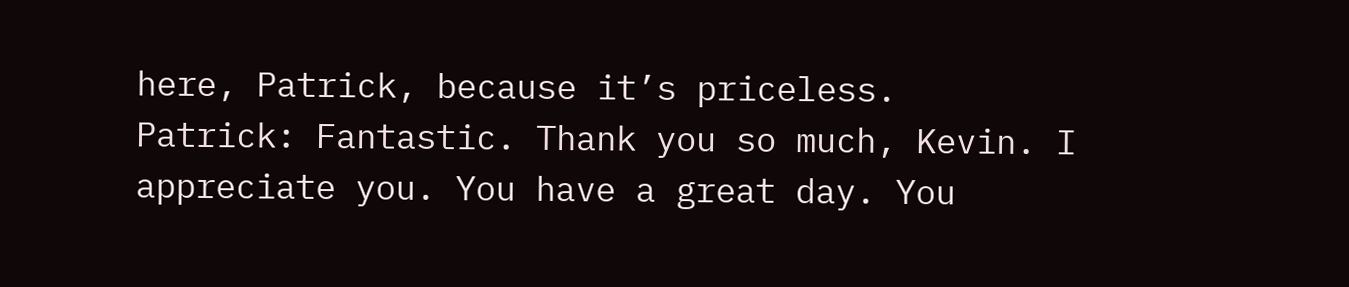here, Patrick, because it’s priceless.
Patrick: Fantastic. Thank you so much, Kevin. I appreciate you. You have a great day. You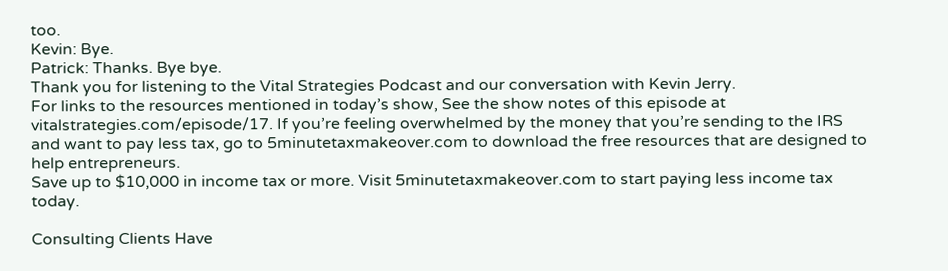too.
Kevin: Bye.
Patrick: Thanks. Bye bye.
Thank you for listening to the Vital Strategies Podcast and our conversation with Kevin Jerry.
For links to the resources mentioned in today’s show, See the show notes of this episode at vitalstrategies.com/episode/17. If you’re feeling overwhelmed by the money that you’re sending to the IRS and want to pay less tax, go to 5minutetaxmakeover.com to download the free resources that are designed to help entrepreneurs.
Save up to $10,000 in income tax or more. Visit 5minutetaxmakeover.com to start paying less income tax today.

Consulting Clients Have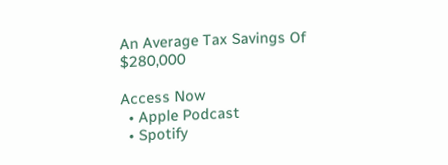An Average Tax Savings Of $280,000

Access Now
  • Apple Podcast
  • Spotify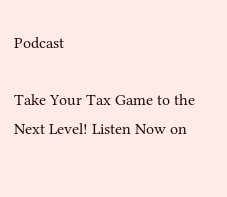Podcast

Take Your Tax Game to the Next Level! Listen Now on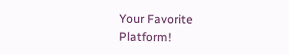Your Favorite Platform!